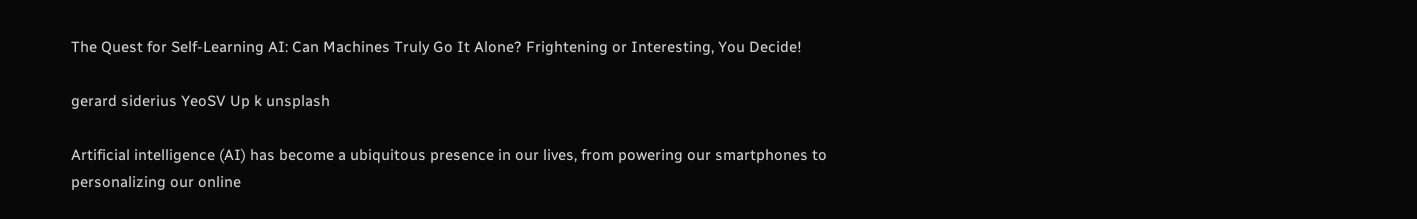The Quest for Self-Learning AI: Can Machines Truly Go It Alone? Frightening or Interesting, You Decide!

gerard siderius YeoSV Up k unsplash

Artificial intelligence (AI) has become a ubiquitous presence in our lives, from powering our smartphones to personalizing our online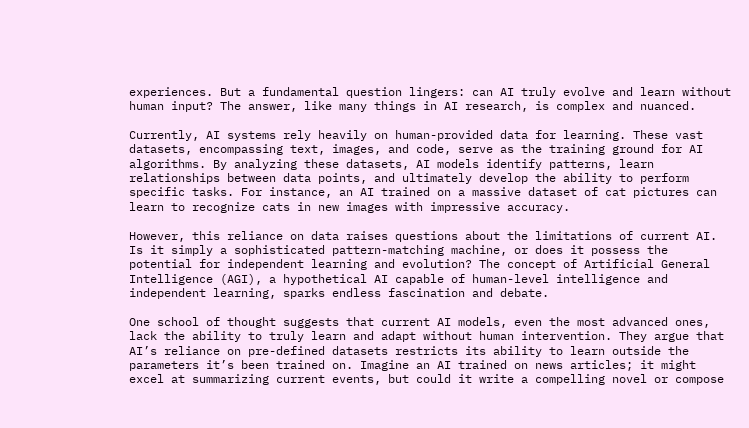experiences. But a fundamental question lingers: can AI truly evolve and learn without human input? The answer, like many things in AI research, is complex and nuanced.

Currently, AI systems rely heavily on human-provided data for learning. These vast datasets, encompassing text, images, and code, serve as the training ground for AI algorithms. By analyzing these datasets, AI models identify patterns, learn relationships between data points, and ultimately develop the ability to perform specific tasks. For instance, an AI trained on a massive dataset of cat pictures can learn to recognize cats in new images with impressive accuracy.

However, this reliance on data raises questions about the limitations of current AI. Is it simply a sophisticated pattern-matching machine, or does it possess the potential for independent learning and evolution? The concept of Artificial General Intelligence (AGI), a hypothetical AI capable of human-level intelligence and independent learning, sparks endless fascination and debate.

One school of thought suggests that current AI models, even the most advanced ones, lack the ability to truly learn and adapt without human intervention. They argue that AI’s reliance on pre-defined datasets restricts its ability to learn outside the parameters it’s been trained on. Imagine an AI trained on news articles; it might excel at summarizing current events, but could it write a compelling novel or compose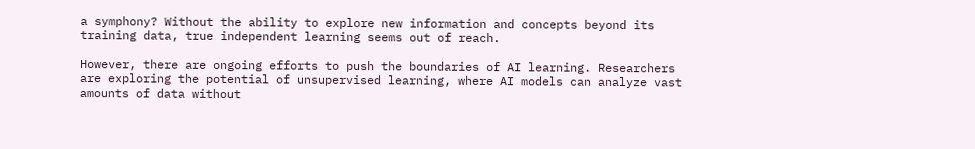a symphony? Without the ability to explore new information and concepts beyond its training data, true independent learning seems out of reach.

However, there are ongoing efforts to push the boundaries of AI learning. Researchers are exploring the potential of unsupervised learning, where AI models can analyze vast amounts of data without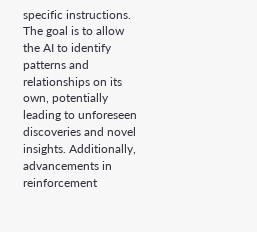specific instructions. The goal is to allow the AI to identify patterns and relationships on its own, potentially leading to unforeseen discoveries and novel insights. Additionally, advancements in reinforcement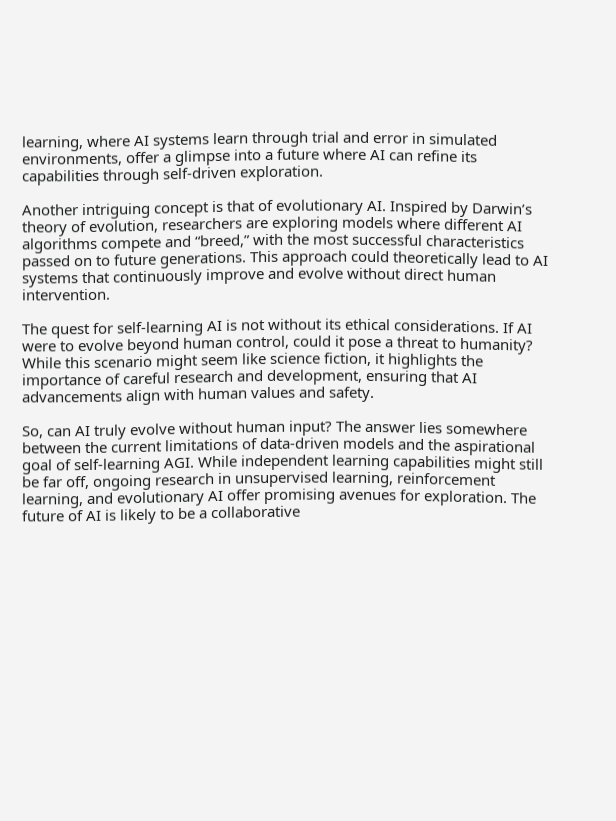learning, where AI systems learn through trial and error in simulated environments, offer a glimpse into a future where AI can refine its capabilities through self-driven exploration.

Another intriguing concept is that of evolutionary AI. Inspired by Darwin’s theory of evolution, researchers are exploring models where different AI algorithms compete and “breed,” with the most successful characteristics passed on to future generations. This approach could theoretically lead to AI systems that continuously improve and evolve without direct human intervention.

The quest for self-learning AI is not without its ethical considerations. If AI were to evolve beyond human control, could it pose a threat to humanity? While this scenario might seem like science fiction, it highlights the importance of careful research and development, ensuring that AI advancements align with human values and safety.

So, can AI truly evolve without human input? The answer lies somewhere between the current limitations of data-driven models and the aspirational goal of self-learning AGI. While independent learning capabilities might still be far off, ongoing research in unsupervised learning, reinforcement learning, and evolutionary AI offer promising avenues for exploration. The future of AI is likely to be a collaborative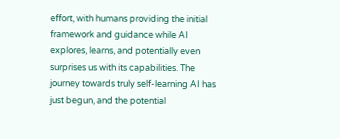effort, with humans providing the initial framework and guidance while AI explores, learns, and potentially even surprises us with its capabilities. The journey towards truly self-learning AI has just begun, and the potential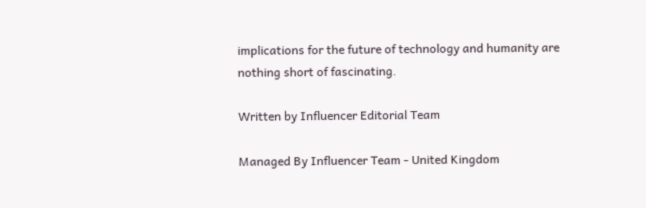implications for the future of technology and humanity are nothing short of fascinating.

Written by Influencer Editorial Team

Managed By Influencer Team - United Kingdom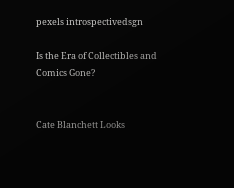pexels introspectivedsgn

Is the Era of Collectibles and Comics Gone?


Cate Blanchett Looks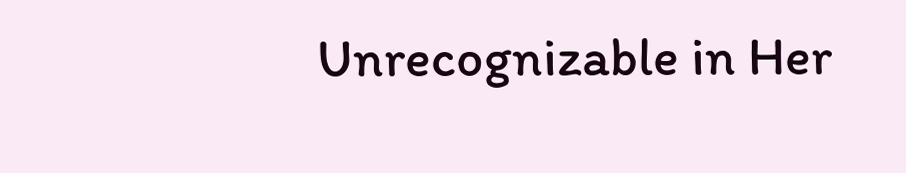Unrecognizable in Her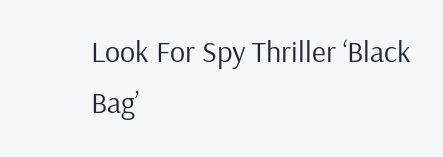Look For Spy Thriller ‘Black Bag’